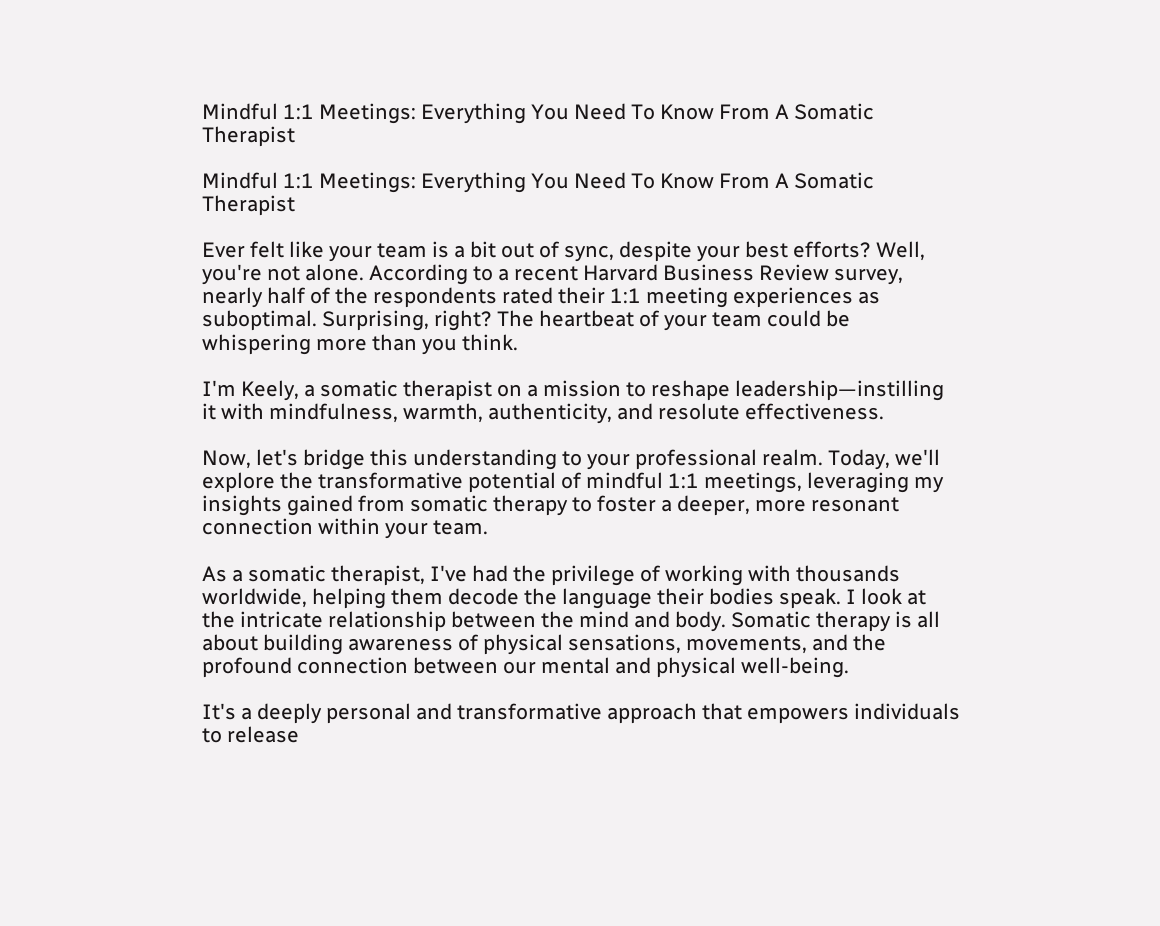Mindful 1:1 Meetings: Everything You Need To Know From A Somatic Therapist

Mindful 1:1 Meetings: Everything You Need To Know From A Somatic Therapist

Ever felt like your team is a bit out of sync, despite your best efforts? Well, you're not alone. According to a recent Harvard Business Review survey, nearly half of the respondents rated their 1:1 meeting experiences as suboptimal. Surprising, right? The heartbeat of your team could be whispering more than you think.

I'm Keely, a somatic therapist on a mission to reshape leadership—instilling it with mindfulness, warmth, authenticity, and resolute effectiveness.

Now, let's bridge this understanding to your professional realm. Today, we'll explore the transformative potential of mindful 1:1 meetings, leveraging my insights gained from somatic therapy to foster a deeper, more resonant connection within your team.

As a somatic therapist, I've had the privilege of working with thousands worldwide, helping them decode the language their bodies speak. I look at the intricate relationship between the mind and body. Somatic therapy is all about building awareness of physical sensations, movements, and the profound connection between our mental and physical well-being.

It's a deeply personal and transformative approach that empowers individuals to release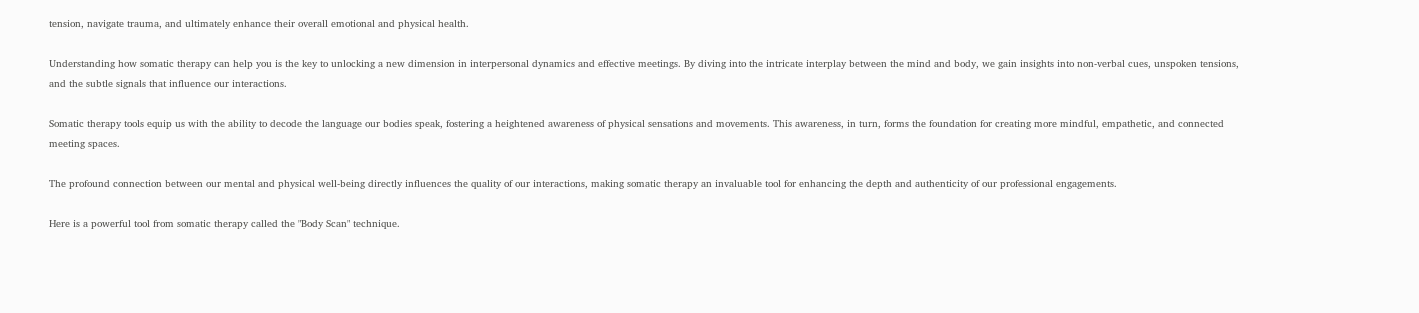tension, navigate trauma, and ultimately enhance their overall emotional and physical health.

Understanding how somatic therapy can help you is the key to unlocking a new dimension in interpersonal dynamics and effective meetings. By diving into the intricate interplay between the mind and body, we gain insights into non-verbal cues, unspoken tensions, and the subtle signals that influence our interactions.

Somatic therapy tools equip us with the ability to decode the language our bodies speak, fostering a heightened awareness of physical sensations and movements. This awareness, in turn, forms the foundation for creating more mindful, empathetic, and connected meeting spaces.

The profound connection between our mental and physical well-being directly influences the quality of our interactions, making somatic therapy an invaluable tool for enhancing the depth and authenticity of our professional engagements.

Here is a powerful tool from somatic therapy called the "Body Scan" technique.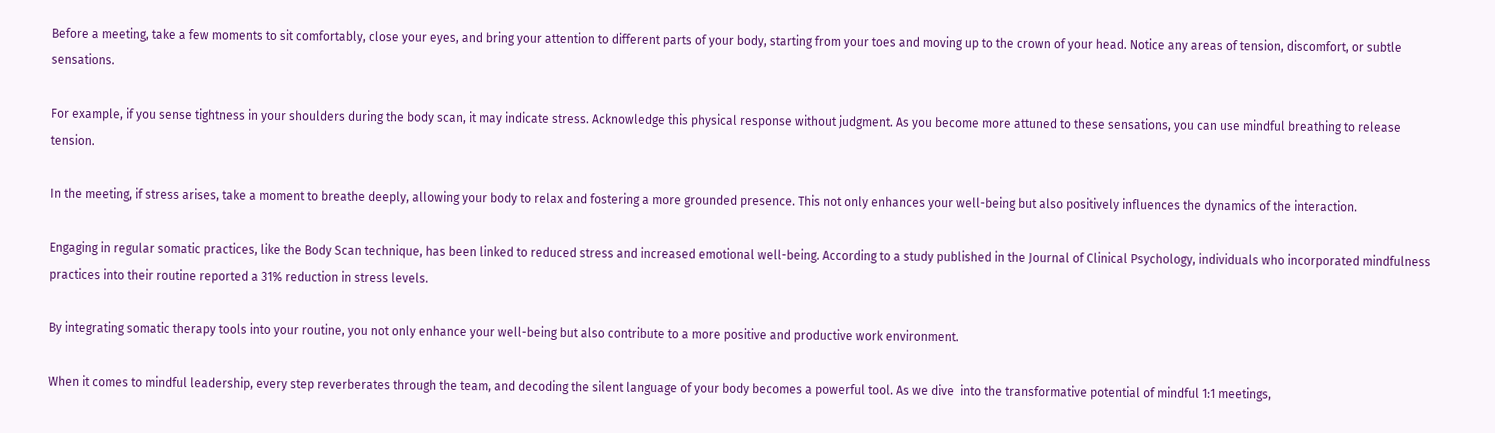Before a meeting, take a few moments to sit comfortably, close your eyes, and bring your attention to different parts of your body, starting from your toes and moving up to the crown of your head. Notice any areas of tension, discomfort, or subtle sensations.

For example, if you sense tightness in your shoulders during the body scan, it may indicate stress. Acknowledge this physical response without judgment. As you become more attuned to these sensations, you can use mindful breathing to release tension.

In the meeting, if stress arises, take a moment to breathe deeply, allowing your body to relax and fostering a more grounded presence. This not only enhances your well-being but also positively influences the dynamics of the interaction.

Engaging in regular somatic practices, like the Body Scan technique, has been linked to reduced stress and increased emotional well-being. According to a study published in the Journal of Clinical Psychology, individuals who incorporated mindfulness practices into their routine reported a 31% reduction in stress levels.

By integrating somatic therapy tools into your routine, you not only enhance your well-being but also contribute to a more positive and productive work environment.

When it comes to mindful leadership, every step reverberates through the team, and decoding the silent language of your body becomes a powerful tool. As we dive  into the transformative potential of mindful 1:1 meetings,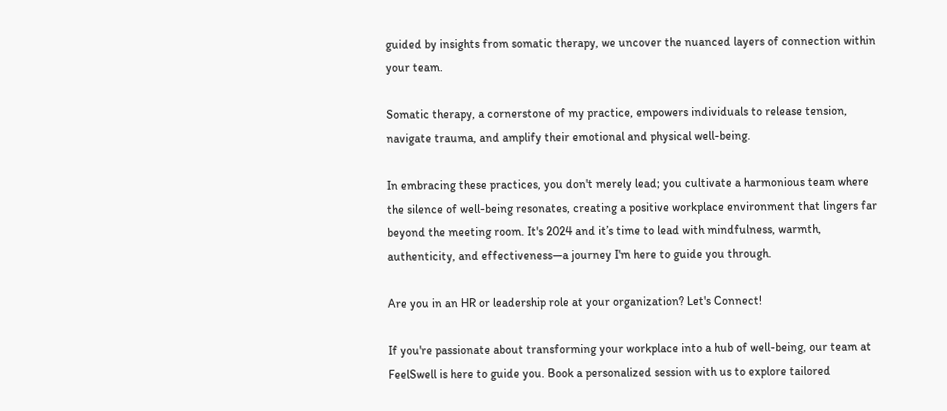guided by insights from somatic therapy, we uncover the nuanced layers of connection within your team.

Somatic therapy, a cornerstone of my practice, empowers individuals to release tension, navigate trauma, and amplify their emotional and physical well-being.

In embracing these practices, you don't merely lead; you cultivate a harmonious team where the silence of well-being resonates, creating a positive workplace environment that lingers far beyond the meeting room. It's 2024 and it’s time to lead with mindfulness, warmth, authenticity, and effectiveness—a journey I'm here to guide you through.

Are you in an HR or leadership role at your organization? Let's Connect!

If you're passionate about transforming your workplace into a hub of well-being, our team at FeelSwell is here to guide you. Book a personalized session with us to explore tailored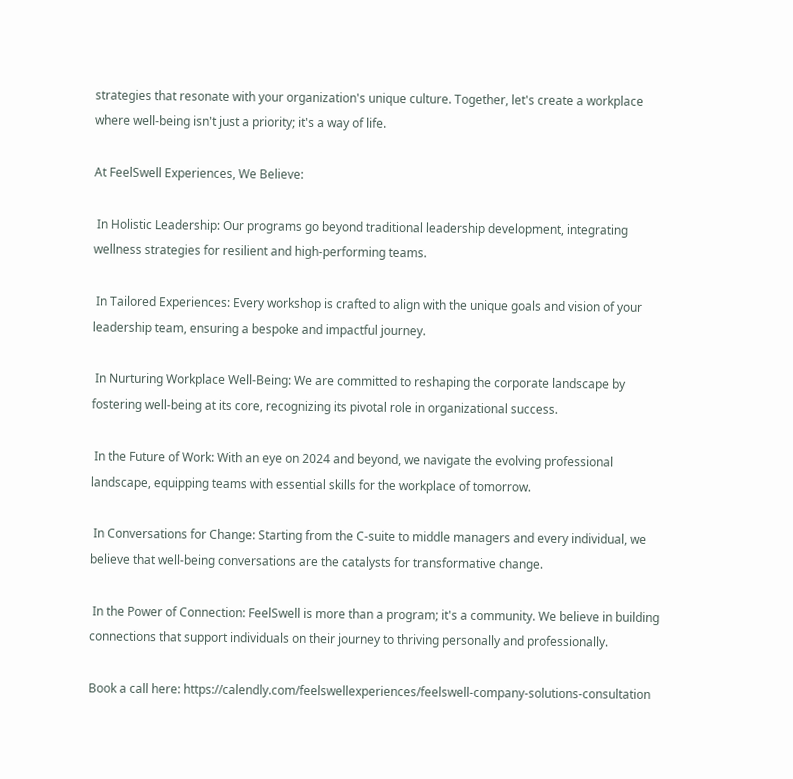strategies that resonate with your organization's unique culture. Together, let's create a workplace where well-being isn't just a priority; it's a way of life.

At FeelSwell Experiences, We Believe:

 In Holistic Leadership: Our programs go beyond traditional leadership development, integrating wellness strategies for resilient and high-performing teams.

 In Tailored Experiences: Every workshop is crafted to align with the unique goals and vision of your leadership team, ensuring a bespoke and impactful journey.

 In Nurturing Workplace Well-Being: We are committed to reshaping the corporate landscape by fostering well-being at its core, recognizing its pivotal role in organizational success.

 In the Future of Work: With an eye on 2024 and beyond, we navigate the evolving professional landscape, equipping teams with essential skills for the workplace of tomorrow.

 In Conversations for Change: Starting from the C-suite to middle managers and every individual, we believe that well-being conversations are the catalysts for transformative change.

 In the Power of Connection: FeelSwell is more than a program; it's a community. We believe in building connections that support individuals on their journey to thriving personally and professionally.

Book a call here: https://calendly.com/feelswellexperiences/feelswell-company-solutions-consultation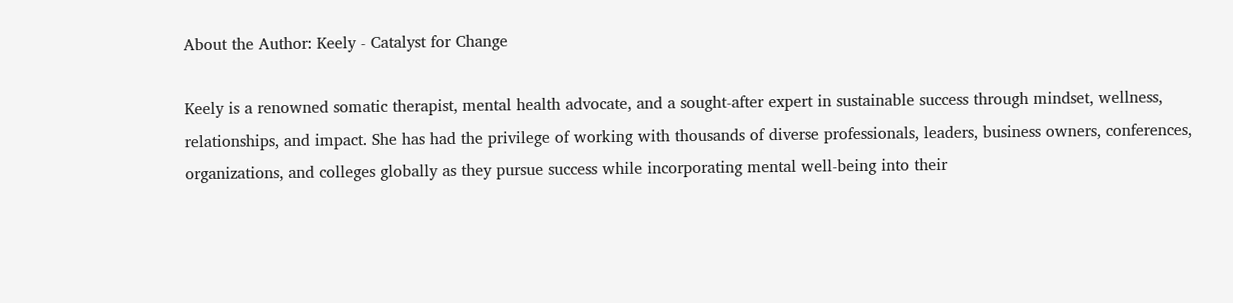About the Author: Keely - Catalyst for Change

Keely is a renowned somatic therapist, mental health advocate, and a sought-after expert in sustainable success through mindset, wellness, relationships, and impact. She has had the privilege of working with thousands of diverse professionals, leaders, business owners, conferences, organizations, and colleges globally as they pursue success while incorporating mental well-being into their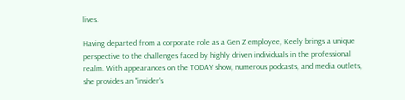lives.

Having departed from a corporate role as a Gen Z employee, Keely brings a unique perspective to the challenges faced by highly driven individuals in the professional realm. With appearances on the TODAY show, numerous podcasts, and media outlets, she provides an "insider's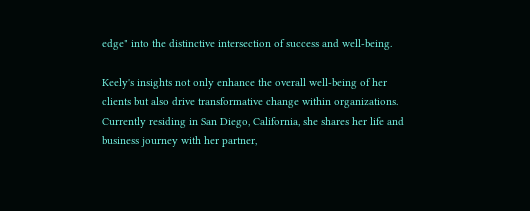edge" into the distinctive intersection of success and well-being.

Keely's insights not only enhance the overall well-being of her clients but also drive transformative change within organizations. Currently residing in San Diego, California, she shares her life and business journey with her partner,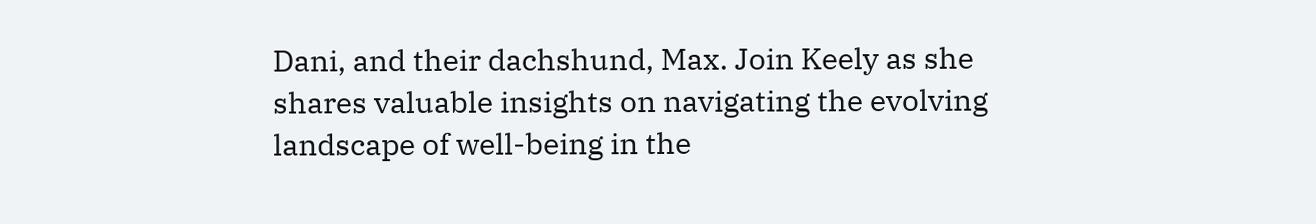Dani, and their dachshund, Max. Join Keely as she shares valuable insights on navigating the evolving landscape of well-being in the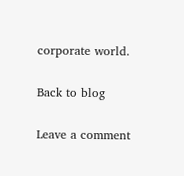corporate world.

Back to blog

Leave a comment